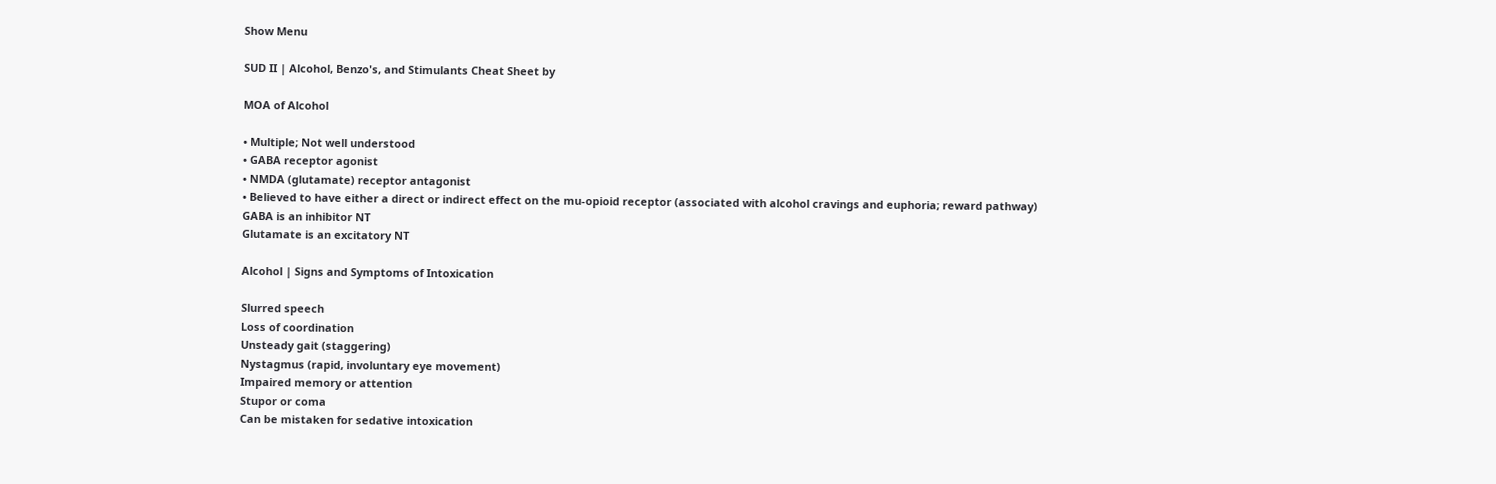Show Menu

SUD II | Alcohol, Benzo's, and Stimulants Cheat Sheet by

MOA of Alcohol

• Multiple; Not well understood
• GABA receptor agonist
• NMDA (glutamate) receptor antagonist
• Believed to have either a direct or indirect effect on the mu-opioid receptor (associated with alcohol cravings and euphoria; reward pathway)
GABA is an inhibitor NT
Glutamate is an excitatory NT

Alcohol | Signs and Symptoms of Intoxication

Slurred speech
Loss of coordination
Unsteady gait (staggering)
Nystagmus (rapid, involuntary eye movement)
Impaired memory or attention
Stupor or coma
Can be mistaken for sedative intoxication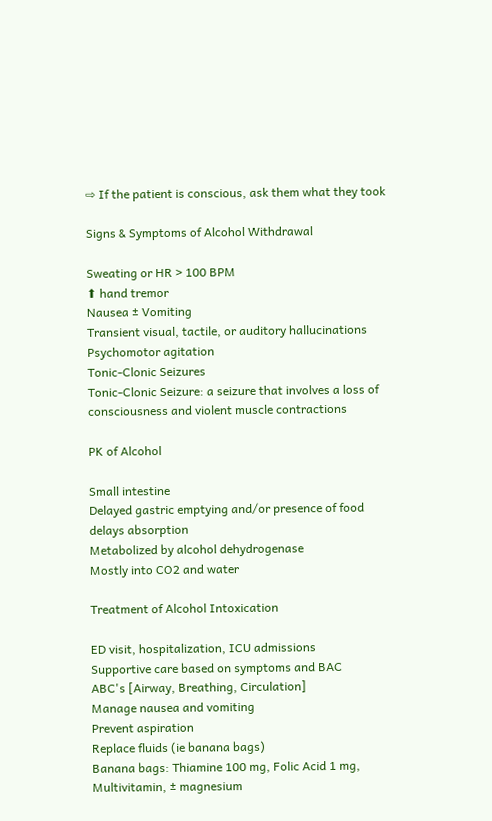⇨ If the patient is conscious, ask them what they took

Signs & Symptoms of Alcohol Withdrawal

Sweating or HR > 100 BPM
⬆ hand tremor
Nausea ± Vomiting
Transient visual, tactile, or auditory hallucinations
Psychomotor agitation
Tonic-Clonic Seizures
Tonic-Clonic Seizure: a seizure that involves a loss of consciousness and violent muscle contractions

PK of Alcohol

Small intestine
Delayed gastric emptying and/or presence of food delays absorption
Metabolized by alcohol dehydrogenase
Mostly into CO2 and water

Treatment of Alcohol Intoxication

ED visit, hospitalization, ICU admissions
Supportive care based on symptoms and BAC
ABC's [Airway, Breathing, Circulation]
Manage nausea and vomiting
Prevent aspiration
Replace fluids (ie banana bags)
Banana bags: Thiamine 100 mg, Folic Acid 1 mg, Multivitamin, ± magnesium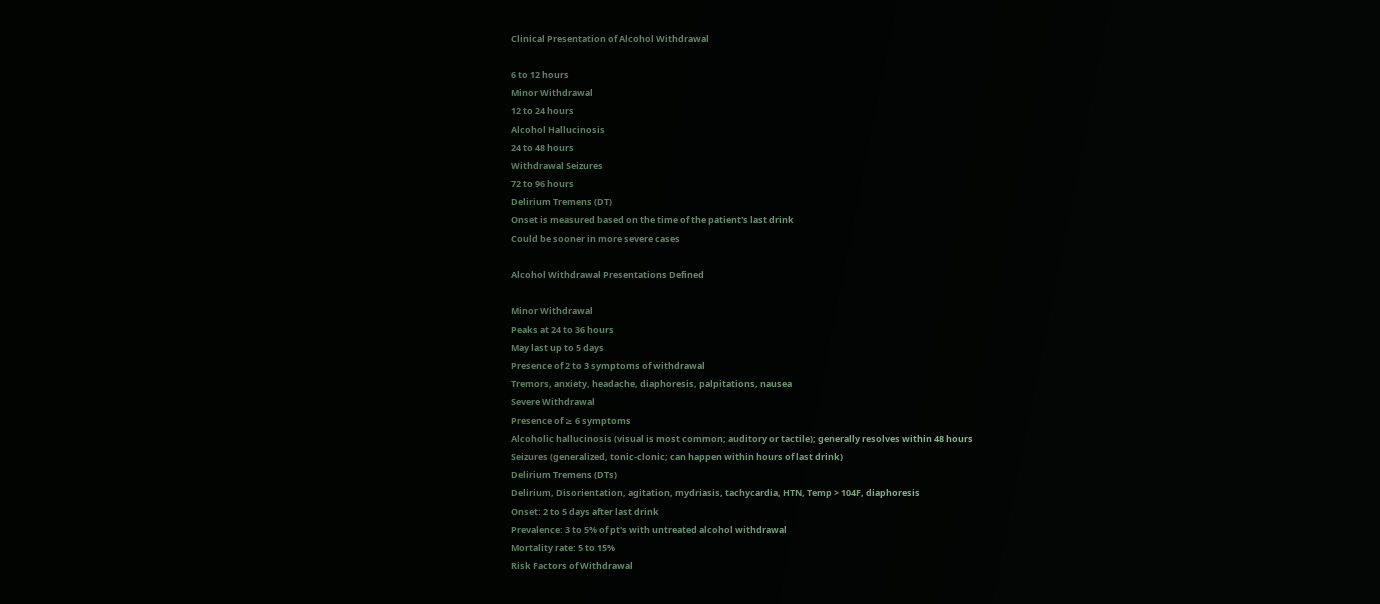Clinical Presentation of Alcohol Withdrawal

6 to 12 hours
Minor Withdrawal
12 to 24 hours
Alcohol Hallucinosis
24 to 48 hours
Withdrawal Seizures
72 to 96 hours
Delirium Tremens (DT)
Onset is measured based on the time of the patient's last drink
Could be sooner in more severe cases

Alcohol Withdrawal Presentations Defined

Minor Withdrawal
Peaks at 24 to 36 hours
May last up to 5 days
Presence of 2 to 3 symptoms of withdrawal
Tremors, anxiety, headache, diaphoresis, palpitations, nausea
Severe Withdrawal
Presence of ≥ 6 symptoms
Alcoholic hallucinosis (visual is most common; auditory or tactile); generally resolves within 48 hours
Seizures (generalized, tonic-clonic; can happen within hours of last drink)
Delirium Tremens (DTs)
Delirium, Disorientation, agitation, mydriasis, tachycardia, HTN, Temp > 104F, diaphoresis
Onset: 2 to 5 days after last drink
Prevalence: 3 to 5% of pt's with untreated alcohol withdrawal
Mortality rate: 5 to 15%
Risk Factors of Withdrawal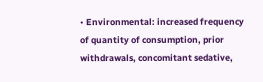• Environmental: increased frequency of quantity of consumption, prior withdrawals, concomitant sedative,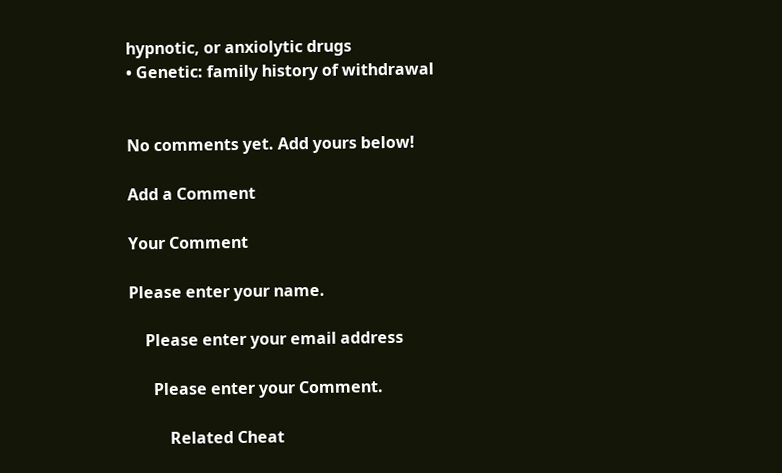hypnotic, or anxiolytic drugs
• Genetic: family history of withdrawal


No comments yet. Add yours below!

Add a Comment

Your Comment

Please enter your name.

    Please enter your email address

      Please enter your Comment.

          Related Cheat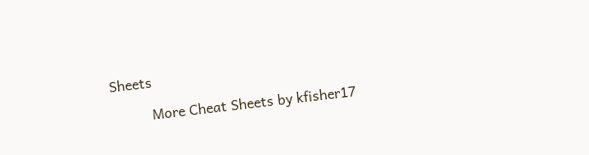Sheets

          More Cheat Sheets by kfisher17